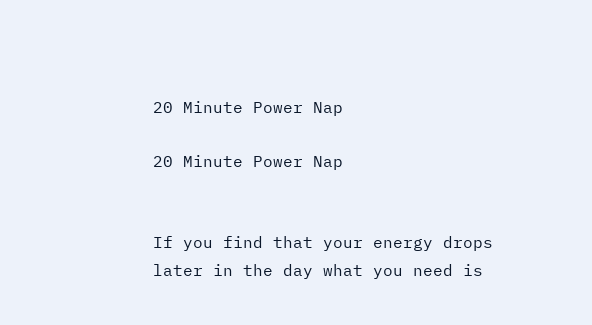20 Minute Power Nap

20 Minute Power Nap


If you find that your energy drops later in the day what you need is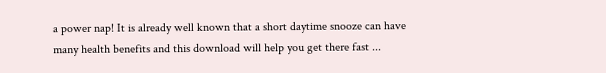a power nap! It is already well known that a short daytime snooze can have many health benefits and this download will help you get there fast ...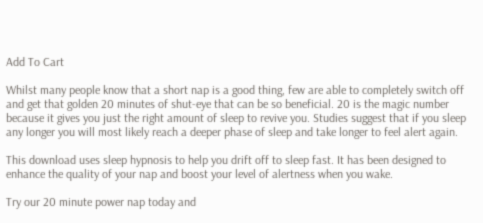Add To Cart

Whilst many people know that a short nap is a good thing, few are able to completely switch off and get that golden 20 minutes of shut-eye that can be so beneficial. 20 is the magic number because it gives you just the right amount of sleep to revive you. Studies suggest that if you sleep any longer you will most likely reach a deeper phase of sleep and take longer to feel alert again.

This download uses sleep hypnosis to help you drift off to sleep fast. It has been designed to enhance the quality of your nap and boost your level of alertness when you wake.

Try our 20 minute power nap today and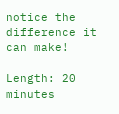notice the difference it can make!

Length: 20 minutes